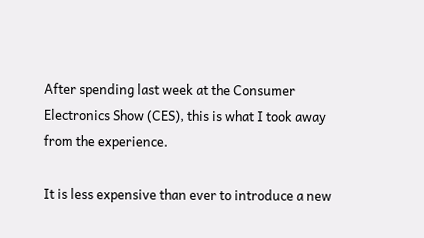After spending last week at the Consumer Electronics Show (CES), this is what I took away from the experience.

It is less expensive than ever to introduce a new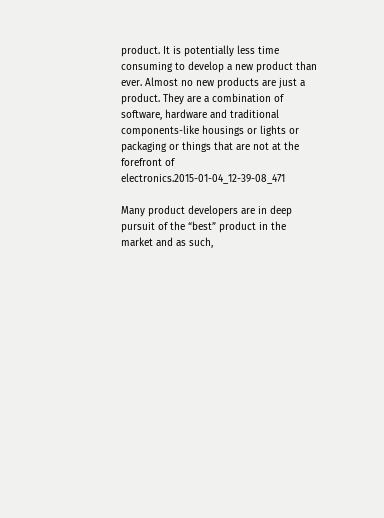product. It is potentially less time consuming to develop a new product than ever. Almost no new products are just a product. They are a combination of software, hardware and traditional components-like housings or lights or packaging or things that are not at the forefront of electronics.2015-01-04_12-39-08_471

Many product developers are in deep pursuit of the “best” product in the market and as such,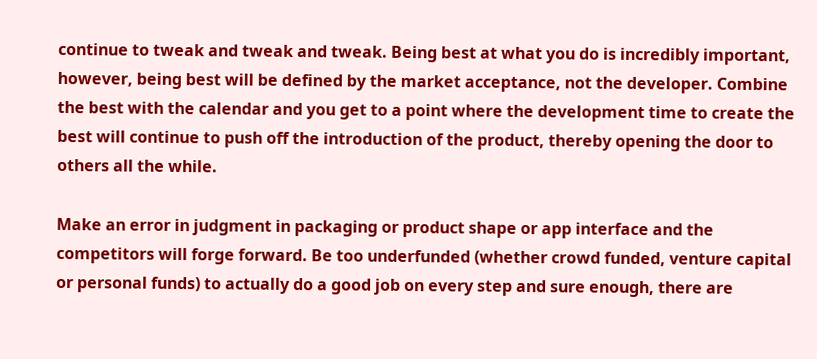continue to tweak and tweak and tweak. Being best at what you do is incredibly important, however, being best will be defined by the market acceptance, not the developer. Combine the best with the calendar and you get to a point where the development time to create the best will continue to push off the introduction of the product, thereby opening the door to others all the while.

Make an error in judgment in packaging or product shape or app interface and the competitors will forge forward. Be too underfunded (whether crowd funded, venture capital or personal funds) to actually do a good job on every step and sure enough, there are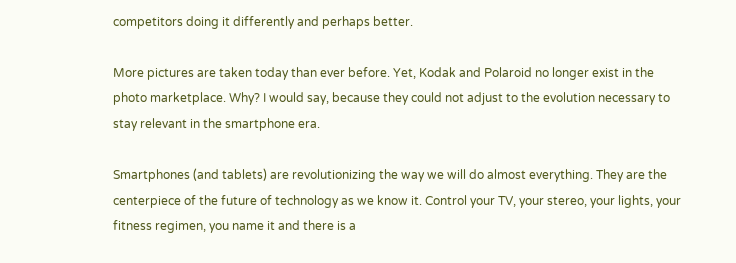competitors doing it differently and perhaps better.

More pictures are taken today than ever before. Yet, Kodak and Polaroid no longer exist in the photo marketplace. Why? I would say, because they could not adjust to the evolution necessary to stay relevant in the smartphone era.

Smartphones (and tablets) are revolutionizing the way we will do almost everything. They are the centerpiece of the future of technology as we know it. Control your TV, your stereo, your lights, your fitness regimen, you name it and there is a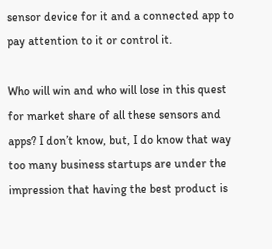sensor device for it and a connected app to pay attention to it or control it.

Who will win and who will lose in this quest for market share of all these sensors and apps? I don’t know, but, I do know that way too many business startups are under the impression that having the best product is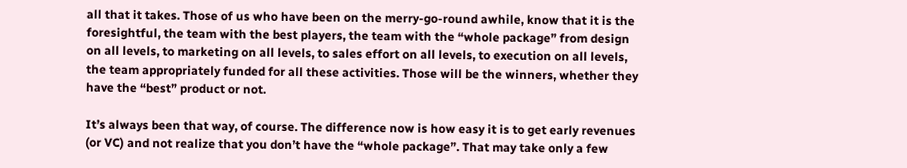all that it takes. Those of us who have been on the merry-go-round awhile, know that it is the foresightful, the team with the best players, the team with the “whole package” from design on all levels, to marketing on all levels, to sales effort on all levels, to execution on all levels, the team appropriately funded for all these activities. Those will be the winners, whether they have the “best” product or not.

It’s always been that way, of course. The difference now is how easy it is to get early revenues (or VC) and not realize that you don’t have the “whole package”. That may take only a few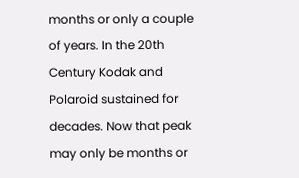months or only a couple of years. In the 20th Century Kodak and Polaroid sustained for decades. Now that peak may only be months or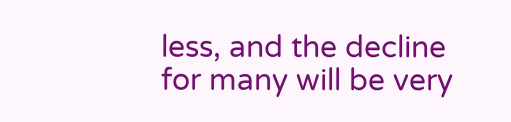less, and the decline for many will be very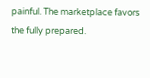painful. The marketplace favors the fully prepared.